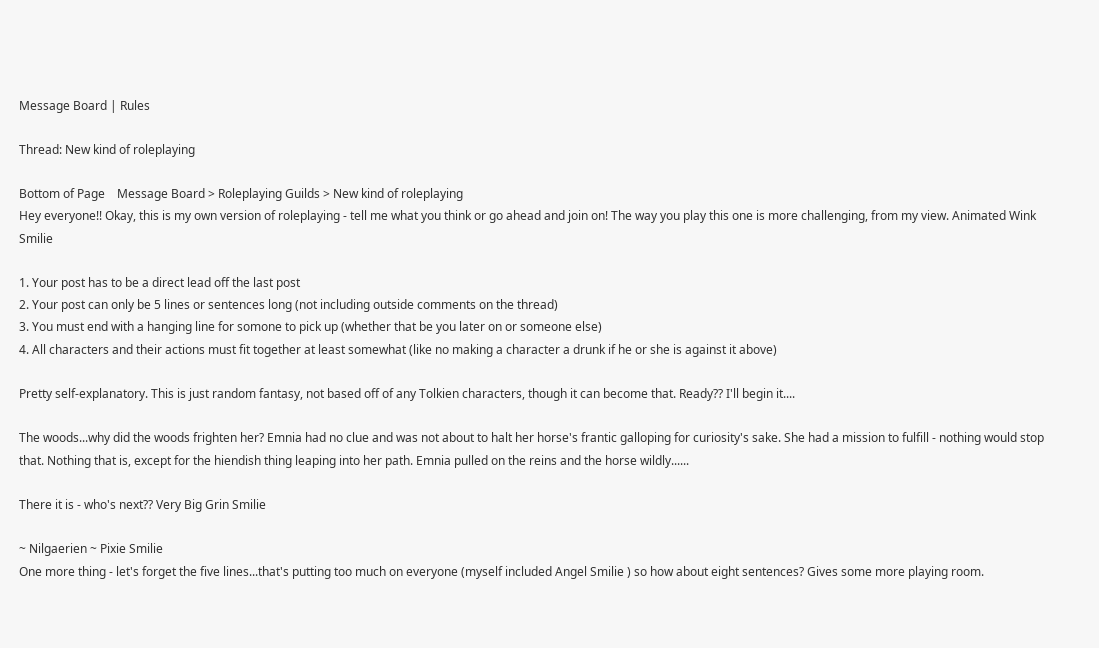Message Board | Rules

Thread: New kind of roleplaying

Bottom of Page    Message Board > Roleplaying Guilds > New kind of roleplaying
Hey everyone!! Okay, this is my own version of roleplaying - tell me what you think or go ahead and join on! The way you play this one is more challenging, from my view. Animated Wink Smilie

1. Your post has to be a direct lead off the last post
2. Your post can only be 5 lines or sentences long (not including outside comments on the thread)
3. You must end with a hanging line for somone to pick up (whether that be you later on or someone else)
4. All characters and their actions must fit together at least somewhat (like no making a character a drunk if he or she is against it above)

Pretty self-explanatory. This is just random fantasy, not based off of any Tolkien characters, though it can become that. Ready?? I'll begin it....

The woods...why did the woods frighten her? Emnia had no clue and was not about to halt her horse's frantic galloping for curiosity's sake. She had a mission to fulfill - nothing would stop that. Nothing that is, except for the hiendish thing leaping into her path. Emnia pulled on the reins and the horse wildly......

There it is - who's next?? Very Big Grin Smilie

~ Nilgaerien ~ Pixie Smilie
One more thing - let's forget the five lines...that's putting too much on everyone (myself included Angel Smilie ) so how about eight sentences? Gives some more playing room.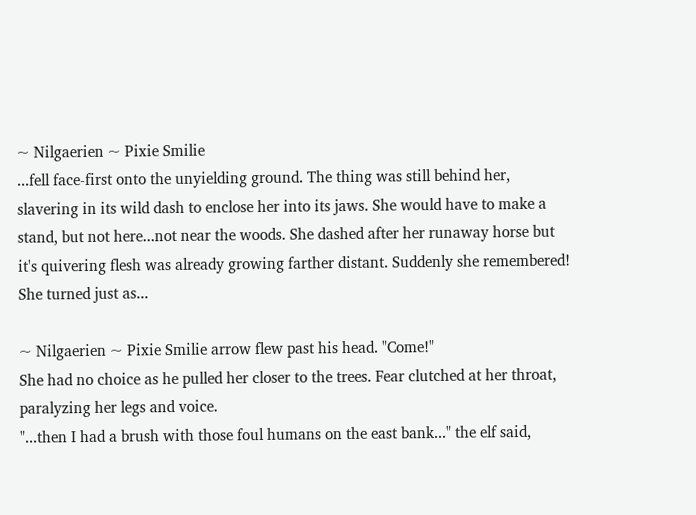~ Nilgaerien ~ Pixie Smilie
...fell face-first onto the unyielding ground. The thing was still behind her, slavering in its wild dash to enclose her into its jaws. She would have to make a stand, but not here...not near the woods. She dashed after her runaway horse but it's quivering flesh was already growing farther distant. Suddenly she remembered! She turned just as...

~ Nilgaerien ~ Pixie Smilie arrow flew past his head. "Come!"
She had no choice as he pulled her closer to the trees. Fear clutched at her throat, paralyzing her legs and voice.
"...then I had a brush with those foul humans on the east bank..." the elf said,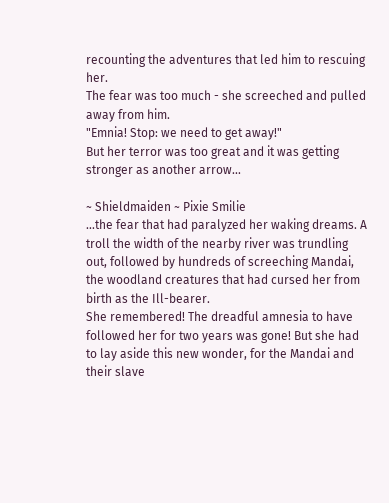recounting the adventures that led him to rescuing her.
The fear was too much - she screeched and pulled away from him.
"Emnia! Stop: we need to get away!"
But her terror was too great and it was getting stronger as another arrow...

~ Shieldmaiden ~ Pixie Smilie
...the fear that had paralyzed her waking dreams. A troll the width of the nearby river was trundling out, followed by hundreds of screeching Mandai, the woodland creatures that had cursed her from birth as the Ill-bearer.
She remembered! The dreadful amnesia to have followed her for two years was gone! But she had to lay aside this new wonder, for the Mandai and their slave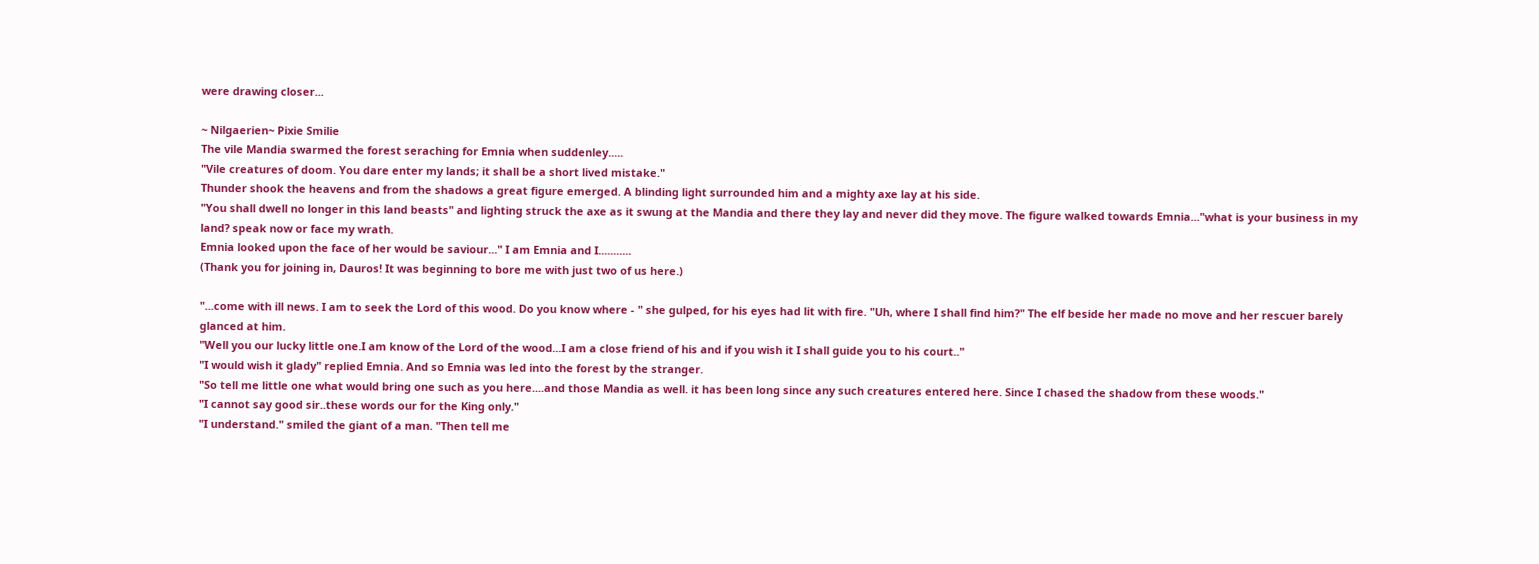were drawing closer...

~ Nilgaerien~ Pixie Smilie
The vile Mandia swarmed the forest seraching for Emnia when suddenley.....
"Vile creatures of doom. You dare enter my lands; it shall be a short lived mistake."
Thunder shook the heavens and from the shadows a great figure emerged. A blinding light surrounded him and a mighty axe lay at his side.
"You shall dwell no longer in this land beasts" and lighting struck the axe as it swung at the Mandia and there they lay and never did they move. The figure walked towards Emnia..."what is your business in my land? speak now or face my wrath.
Emnia looked upon the face of her would be saviour..." I am Emnia and I...........
(Thank you for joining in, Dauros! It was beginning to bore me with just two of us here.)

"...come with ill news. I am to seek the Lord of this wood. Do you know where - " she gulped, for his eyes had lit with fire. "Uh, where I shall find him?" The elf beside her made no move and her rescuer barely glanced at him.
"Well you our lucky little one.I am know of the Lord of the wood...I am a close friend of his and if you wish it I shall guide you to his court.."
"I would wish it glady" replied Emnia. And so Emnia was led into the forest by the stranger.
"So tell me little one what would bring one such as you here....and those Mandia as well. it has been long since any such creatures entered here. Since I chased the shadow from these woods."
"I cannot say good sir..these words our for the King only."
"I understand." smiled the giant of a man. "Then tell me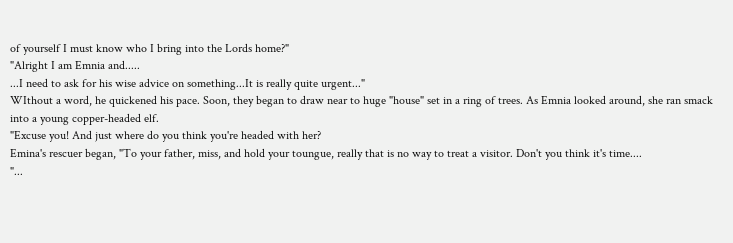of yourself I must know who I bring into the Lords home?"
"Alright I am Emnia and.....
...I need to ask for his wise advice on something...It is really quite urgent..."
WIthout a word, he quickened his pace. Soon, they began to draw near to huge "house" set in a ring of trees. As Emnia looked around, she ran smack into a young copper-headed elf.
"Excuse you! And just where do you think you're headed with her?
Emina's rescuer began, "To your father, miss, and hold your toungue, really that is no way to treat a visitor. Don't you think it's time....
"...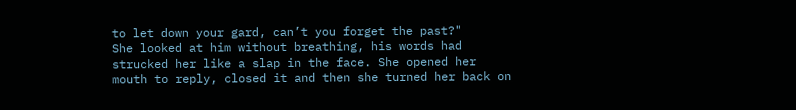to let down your gard, can’t you forget the past?"
She looked at him without breathing, his words had strucked her like a slap in the face. She opened her mouth to reply, closed it and then she turned her back on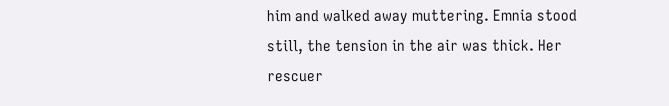him and walked away muttering. Emnia stood still, the tension in the air was thick. Her rescuer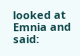looked at Emnia and said: